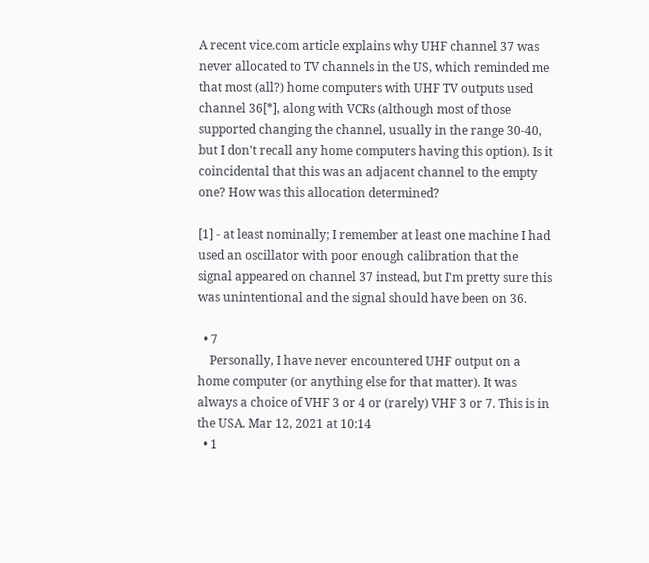A recent vice.com article explains why UHF channel 37 was never allocated to TV channels in the US, which reminded me that most (all?) home computers with UHF TV outputs used channel 36[*], along with VCRs (although most of those supported changing the channel, usually in the range 30-40, but I don't recall any home computers having this option). Is it coincidental that this was an adjacent channel to the empty one? How was this allocation determined?

[1] - at least nominally; I remember at least one machine I had used an oscillator with poor enough calibration that the signal appeared on channel 37 instead, but I'm pretty sure this was unintentional and the signal should have been on 36.

  • 7
    Personally, I have never encountered UHF output on a home computer (or anything else for that matter). It was always a choice of VHF 3 or 4 or (rarely) VHF 3 or 7. This is in the USA. Mar 12, 2021 at 10:14
  • 1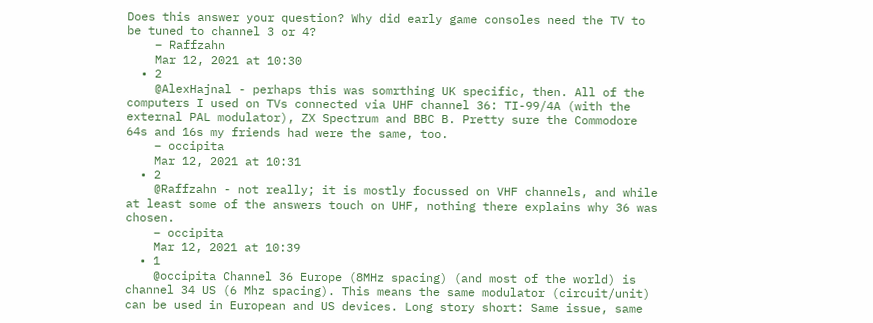Does this answer your question? Why did early game consoles need the TV to be tuned to channel 3 or 4?
    – Raffzahn
    Mar 12, 2021 at 10:30
  • 2
    @AlexHajnal - perhaps this was somrthing UK specific, then. All of the computers I used on TVs connected via UHF channel 36: TI-99/4A (with the external PAL modulator), ZX Spectrum and BBC B. Pretty sure the Commodore 64s and 16s my friends had were the same, too.
    – occipita
    Mar 12, 2021 at 10:31
  • 2
    @Raffzahn - not really; it is mostly focussed on VHF channels, and while at least some of the answers touch on UHF, nothing there explains why 36 was chosen.
    – occipita
    Mar 12, 2021 at 10:39
  • 1
    @occipita Channel 36 Europe (8MHz spacing) (and most of the world) is channel 34 US (6 Mhz spacing). This means the same modulator (circuit/unit) can be used in European and US devices. Long story short: Same issue, same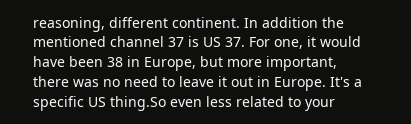reasoning, different continent. In addition the mentioned channel 37 is US 37. For one, it would have been 38 in Europe, but more important, there was no need to leave it out in Europe. It's a specific US thing.So even less related to your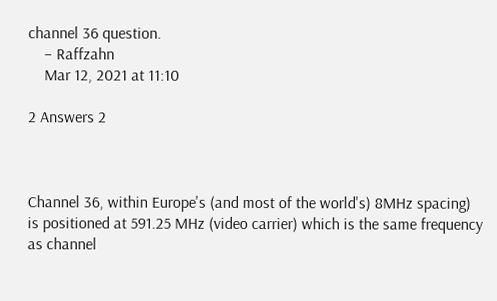channel 36 question.
    – Raffzahn
    Mar 12, 2021 at 11:10

2 Answers 2



Channel 36, within Europe's (and most of the world's) 8MHz spacing) is positioned at 591.25 MHz (video carrier) which is the same frequency as channel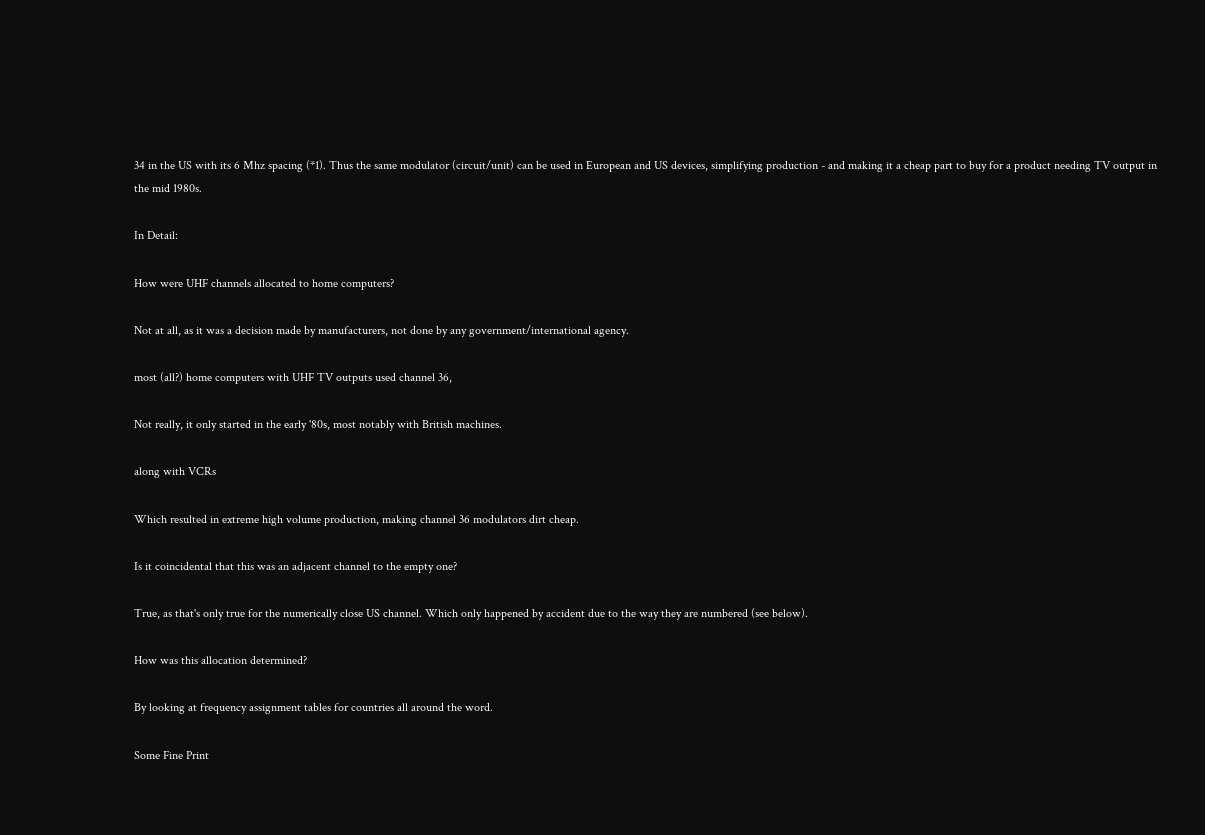34 in the US with its 6 Mhz spacing (*1). Thus the same modulator (circuit/unit) can be used in European and US devices, simplifying production - and making it a cheap part to buy for a product needing TV output in the mid 1980s.

In Detail:

How were UHF channels allocated to home computers?

Not at all, as it was a decision made by manufacturers, not done by any government/international agency.

most (all?) home computers with UHF TV outputs used channel 36,

Not really, it only started in the early '80s, most notably with British machines.

along with VCRs

Which resulted in extreme high volume production, making channel 36 modulators dirt cheap.

Is it coincidental that this was an adjacent channel to the empty one?

True, as that's only true for the numerically close US channel. Which only happened by accident due to the way they are numbered (see below).

How was this allocation determined?

By looking at frequency assignment tables for countries all around the word.

Some Fine Print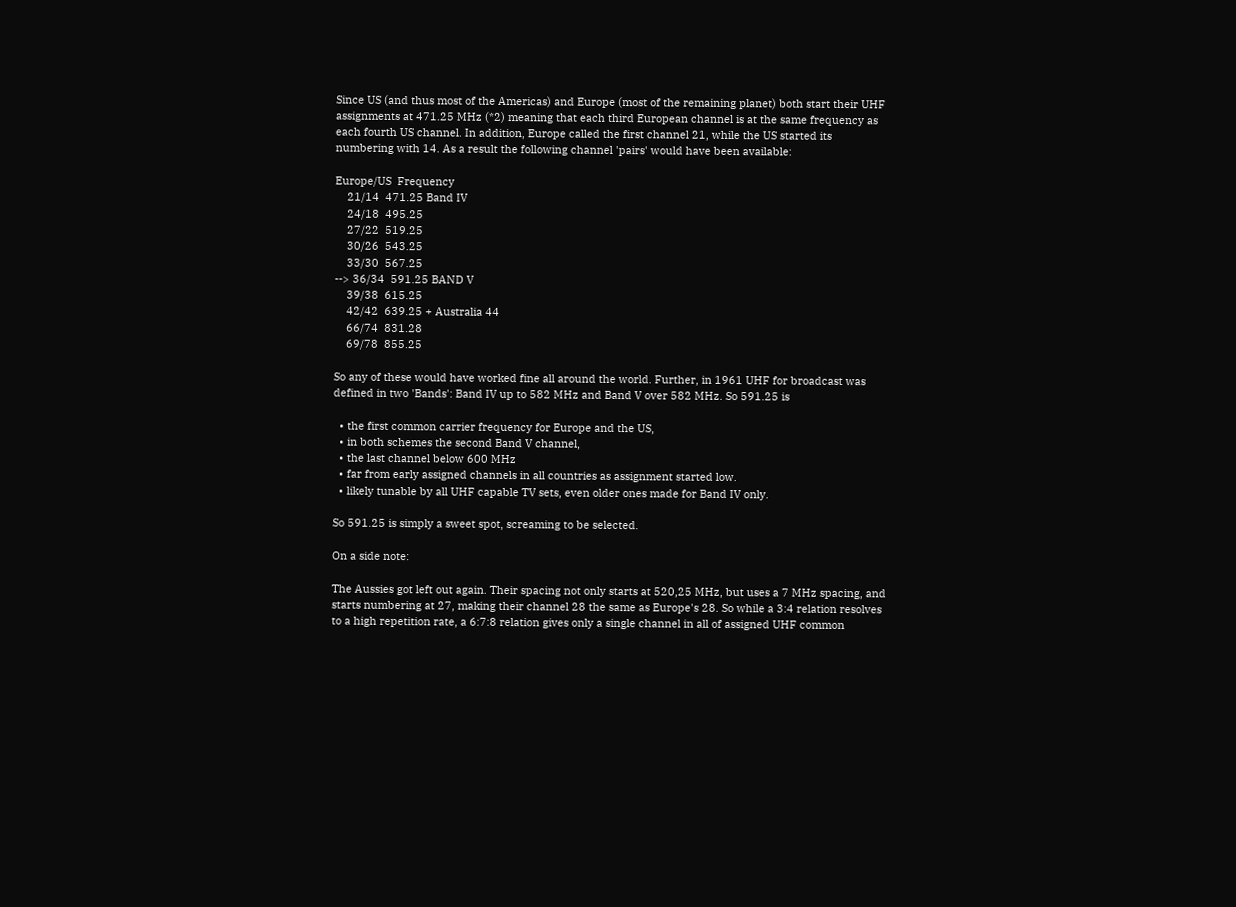Since US (and thus most of the Americas) and Europe (most of the remaining planet) both start their UHF assignments at 471.25 MHz (*2) meaning that each third European channel is at the same frequency as each fourth US channel. In addition, Europe called the first channel 21, while the US started its numbering with 14. As a result the following channel 'pairs' would have been available:

Europe/US  Frequency
    21/14  471.25 Band IV
    24/18  495.25
    27/22  519.25
    30/26  543.25
    33/30  567.25
--> 36/34  591.25 BAND V
    39/38  615.25
    42/42  639.25 + Australia 44
    66/74  831.28
    69/78  855.25

So any of these would have worked fine all around the world. Further, in 1961 UHF for broadcast was defined in two 'Bands': Band IV up to 582 MHz and Band V over 582 MHz. So 591.25 is

  • the first common carrier frequency for Europe and the US,
  • in both schemes the second Band V channel,
  • the last channel below 600 MHz
  • far from early assigned channels in all countries as assignment started low.
  • likely tunable by all UHF capable TV sets, even older ones made for Band IV only.

So 591.25 is simply a sweet spot, screaming to be selected.

On a side note:

The Aussies got left out again. Their spacing not only starts at 520,25 MHz, but uses a 7 MHz spacing, and starts numbering at 27, making their channel 28 the same as Europe's 28. So while a 3:4 relation resolves to a high repetition rate, a 6:7:8 relation gives only a single channel in all of assigned UHF common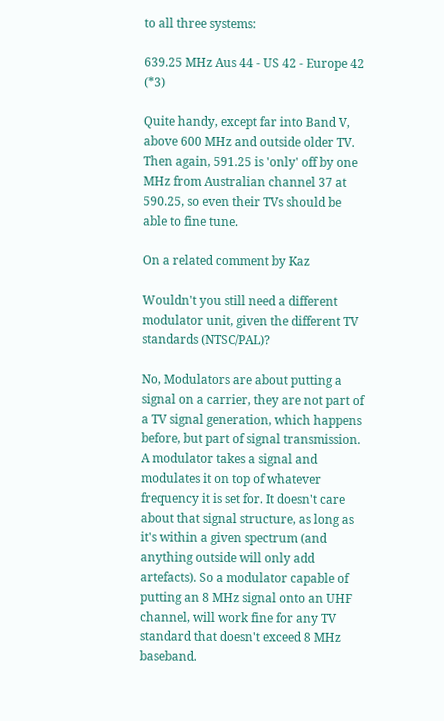to all three systems:

639.25 MHz Aus 44 - US 42 - Europe 42 (*3)

Quite handy, except far into Band V, above 600 MHz and outside older TV. Then again, 591.25 is 'only' off by one MHz from Australian channel 37 at 590.25, so even their TVs should be able to fine tune.

On a related comment by Kaz

Wouldn't you still need a different modulator unit, given the different TV standards (NTSC/PAL)?

No, Modulators are about putting a signal on a carrier, they are not part of a TV signal generation, which happens before, but part of signal transmission. A modulator takes a signal and modulates it on top of whatever frequency it is set for. It doesn't care about that signal structure, as long as it's within a given spectrum (and anything outside will only add artefacts). So a modulator capable of putting an 8 MHz signal onto an UHF channel, will work fine for any TV standard that doesn't exceed 8 MHz baseband.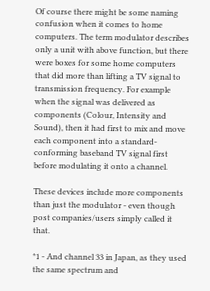Of course there might be some naming confusion when it comes to home computers. The term modulator describes only a unit with above function, but there were boxes for some home computers that did more than lifting a TV signal to transmission frequency. For example when the signal was delivered as components (Colour, Intensity and Sound), then it had first to mix and move each component into a standard-conforming baseband TV signal first before modulating it onto a channel.

These devices include more components than just the modulator - even though post companies/users simply called it that.

*1 - And channel 33 in Japan, as they used the same spectrum and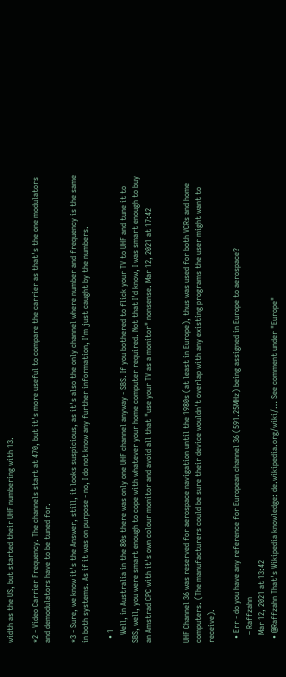width as the US, but started their UHF numbering with 13.

*2 - Video Carrier Frequency. The channels start at 470, but it's more useful to compare the carrier as that's the one modulators and demodulators have to be tuned for.

*3 - Sure, we know it's the Answer, still, it looks suspicious, as it's also the only channel where number and frequency is the same in both systems. As if it was on purpose - no, I do not know any further information, I'm just caught by the numbers.

  • 1
    Well, in Australia in the 80s there was only one UHF channel anyway - SBS. If you bothered to flick your TV to UHF and tune it to SBS, well, you were smart enough to cope with whatever your home computer required. Not that I'd know, I was smart enough to buy an Amstrad CPC with it's own colour monitor and avoid all that "use your TV as a monitor" nonsense. Mar 12, 2021 at 17:42


UHF Channel 36 was reserved for aerospace navigation until the 1980s (at least in Europe), thus was used for both VCRs and home computers. (The manufacturers could be sure their device wouldn't overlap with any existing programs the user might want to receive).

  • Err - do you have any reference for European channel 36 (591.25MHz) being assigned in Europe to aerospace?
    – Raffzahn
    Mar 12, 2021 at 13:42
  • @Raffzahn That's Wikipedia knowledge: de.wikipedia.org/wiki/… See comment under "Europe"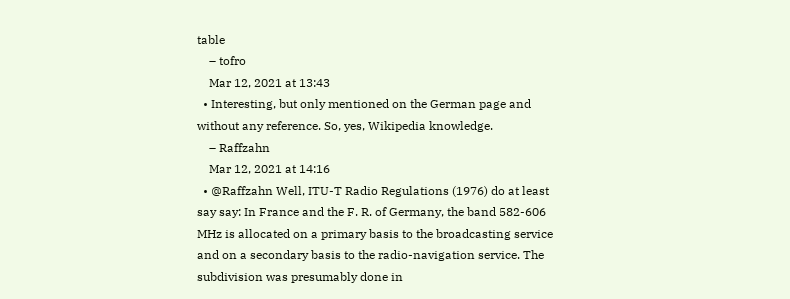table
    – tofro
    Mar 12, 2021 at 13:43
  • Interesting, but only mentioned on the German page and without any reference. So, yes, Wikipedia knowledge.
    – Raffzahn
    Mar 12, 2021 at 14:16
  • @Raffzahn Well, ITU-T Radio Regulations (1976) do at least say say: In France and the F. R. of Germany, the band 582-606 MHz is allocated on a primary basis to the broadcasting service and on a secondary basis to the radio-navigation service. The subdivision was presumably done in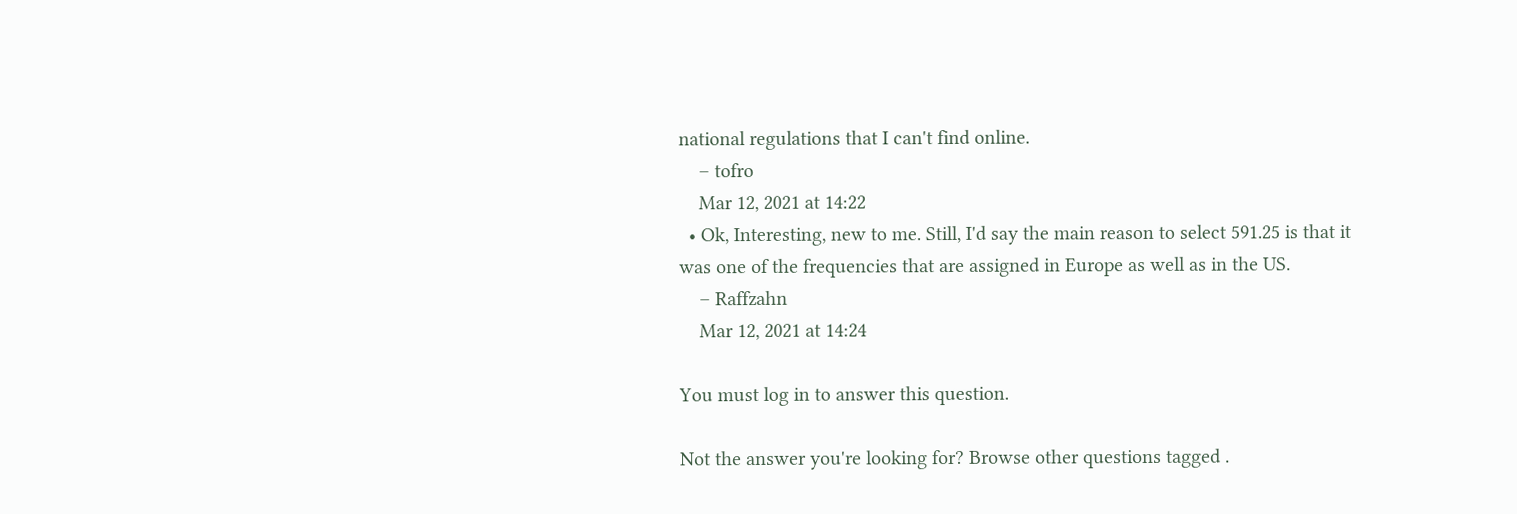national regulations that I can't find online.
    – tofro
    Mar 12, 2021 at 14:22
  • Ok, Interesting, new to me. Still, I'd say the main reason to select 591.25 is that it was one of the frequencies that are assigned in Europe as well as in the US.
    – Raffzahn
    Mar 12, 2021 at 14:24

You must log in to answer this question.

Not the answer you're looking for? Browse other questions tagged .